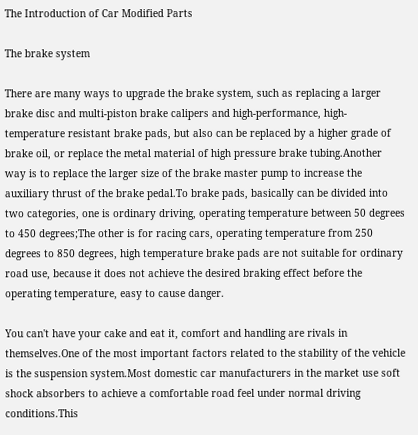The Introduction of Car Modified Parts

The brake system

There are many ways to upgrade the brake system, such as replacing a larger brake disc and multi-piston brake calipers and high-performance, high-temperature resistant brake pads, but also can be replaced by a higher grade of brake oil, or replace the metal material of high pressure brake tubing.Another way is to replace the larger size of the brake master pump to increase the auxiliary thrust of the brake pedal.To brake pads, basically can be divided into two categories, one is ordinary driving, operating temperature between 50 degrees to 450 degrees;The other is for racing cars, operating temperature from 250 degrees to 850 degrees, high temperature brake pads are not suitable for ordinary road use, because it does not achieve the desired braking effect before the operating temperature, easy to cause danger.

You can't have your cake and eat it, comfort and handling are rivals in themselves.One of the most important factors related to the stability of the vehicle is the suspension system.Most domestic car manufacturers in the market use soft shock absorbers to achieve a comfortable road feel under normal driving conditions.This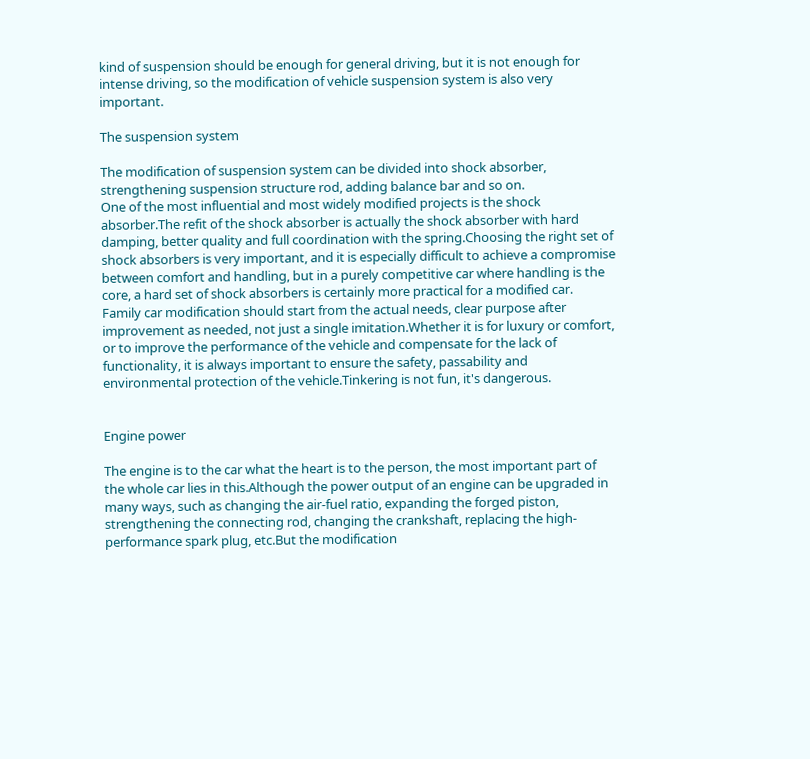kind of suspension should be enough for general driving, but it is not enough for intense driving, so the modification of vehicle suspension system is also very important.

The suspension system

The modification of suspension system can be divided into shock absorber, strengthening suspension structure rod, adding balance bar and so on.
One of the most influential and most widely modified projects is the shock absorber.The refit of the shock absorber is actually the shock absorber with hard damping, better quality and full coordination with the spring.Choosing the right set of shock absorbers is very important, and it is especially difficult to achieve a compromise between comfort and handling, but in a purely competitive car where handling is the core, a hard set of shock absorbers is certainly more practical for a modified car.
Family car modification should start from the actual needs, clear purpose after improvement as needed, not just a single imitation.Whether it is for luxury or comfort, or to improve the performance of the vehicle and compensate for the lack of functionality, it is always important to ensure the safety, passability and environmental protection of the vehicle.Tinkering is not fun, it's dangerous.


Engine power

The engine is to the car what the heart is to the person, the most important part of the whole car lies in this.Although the power output of an engine can be upgraded in many ways, such as changing the air-fuel ratio, expanding the forged piston, strengthening the connecting rod, changing the crankshaft, replacing the high-performance spark plug, etc.But the modification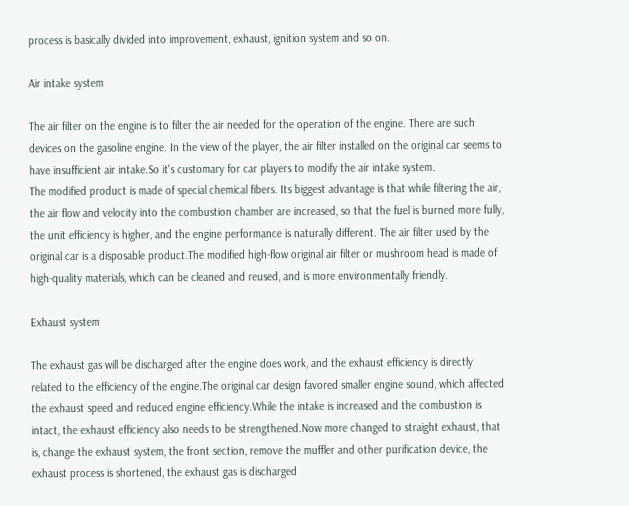process is basically divided into improvement, exhaust, ignition system and so on.

Air intake system

The air filter on the engine is to filter the air needed for the operation of the engine. There are such devices on the gasoline engine. In the view of the player, the air filter installed on the original car seems to have insufficient air intake.So it's customary for car players to modify the air intake system.
The modified product is made of special chemical fibers. Its biggest advantage is that while filtering the air, the air flow and velocity into the combustion chamber are increased, so that the fuel is burned more fully, the unit efficiency is higher, and the engine performance is naturally different. The air filter used by the original car is a disposable product.The modified high-flow original air filter or mushroom head is made of high-quality materials, which can be cleaned and reused, and is more environmentally friendly.

Exhaust system

The exhaust gas will be discharged after the engine does work, and the exhaust efficiency is directly related to the efficiency of the engine.The original car design favored smaller engine sound, which affected the exhaust speed and reduced engine efficiency.While the intake is increased and the combustion is intact, the exhaust efficiency also needs to be strengthened.Now more changed to straight exhaust, that is, change the exhaust system, the front section, remove the muffler and other purification device, the exhaust process is shortened, the exhaust gas is discharged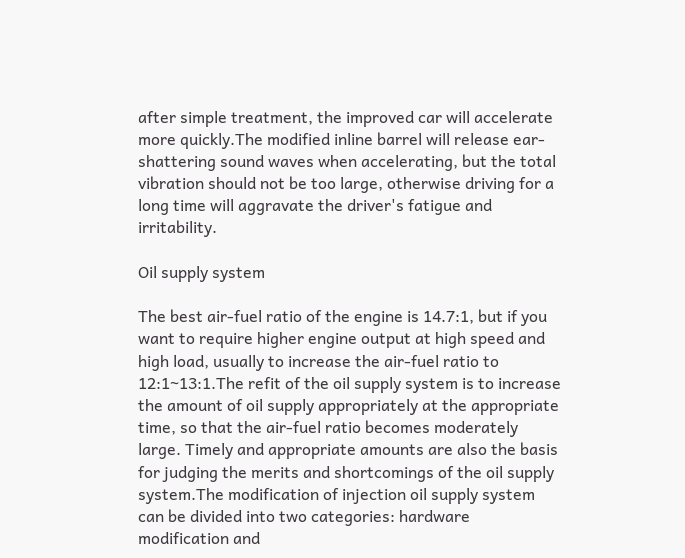after simple treatment, the improved car will accelerate more quickly.The modified inline barrel will release ear-shattering sound waves when accelerating, but the total vibration should not be too large, otherwise driving for a long time will aggravate the driver's fatigue and irritability.

Oil supply system

The best air-fuel ratio of the engine is 14.7:1, but if you want to require higher engine output at high speed and high load, usually to increase the air-fuel ratio to 12:1~13:1.The refit of the oil supply system is to increase the amount of oil supply appropriately at the appropriate time, so that the air-fuel ratio becomes moderately large. Timely and appropriate amounts are also the basis for judging the merits and shortcomings of the oil supply system.The modification of injection oil supply system can be divided into two categories: hardware modification and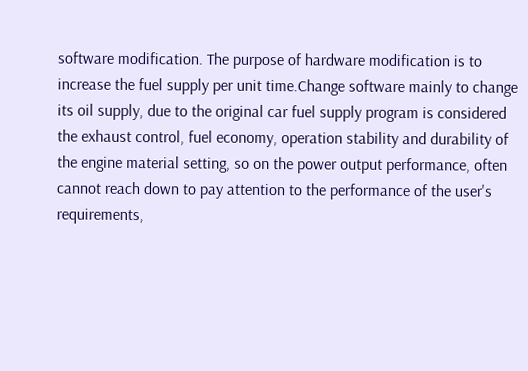software modification. The purpose of hardware modification is to increase the fuel supply per unit time.Change software mainly to change its oil supply, due to the original car fuel supply program is considered the exhaust control, fuel economy, operation stability and durability of the engine material setting, so on the power output performance, often cannot reach down to pay attention to the performance of the user's requirements,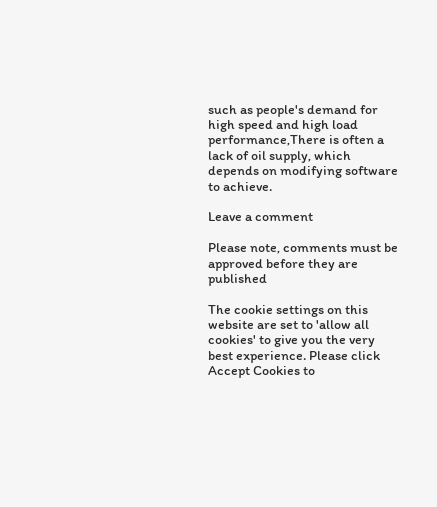such as people's demand for high speed and high load performance,There is often a lack of oil supply, which depends on modifying software to achieve.

Leave a comment

Please note, comments must be approved before they are published

The cookie settings on this website are set to 'allow all cookies' to give you the very best experience. Please click Accept Cookies to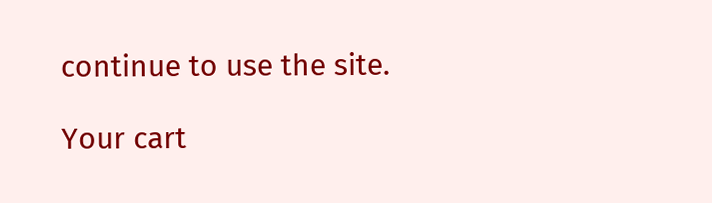continue to use the site.

Your cart